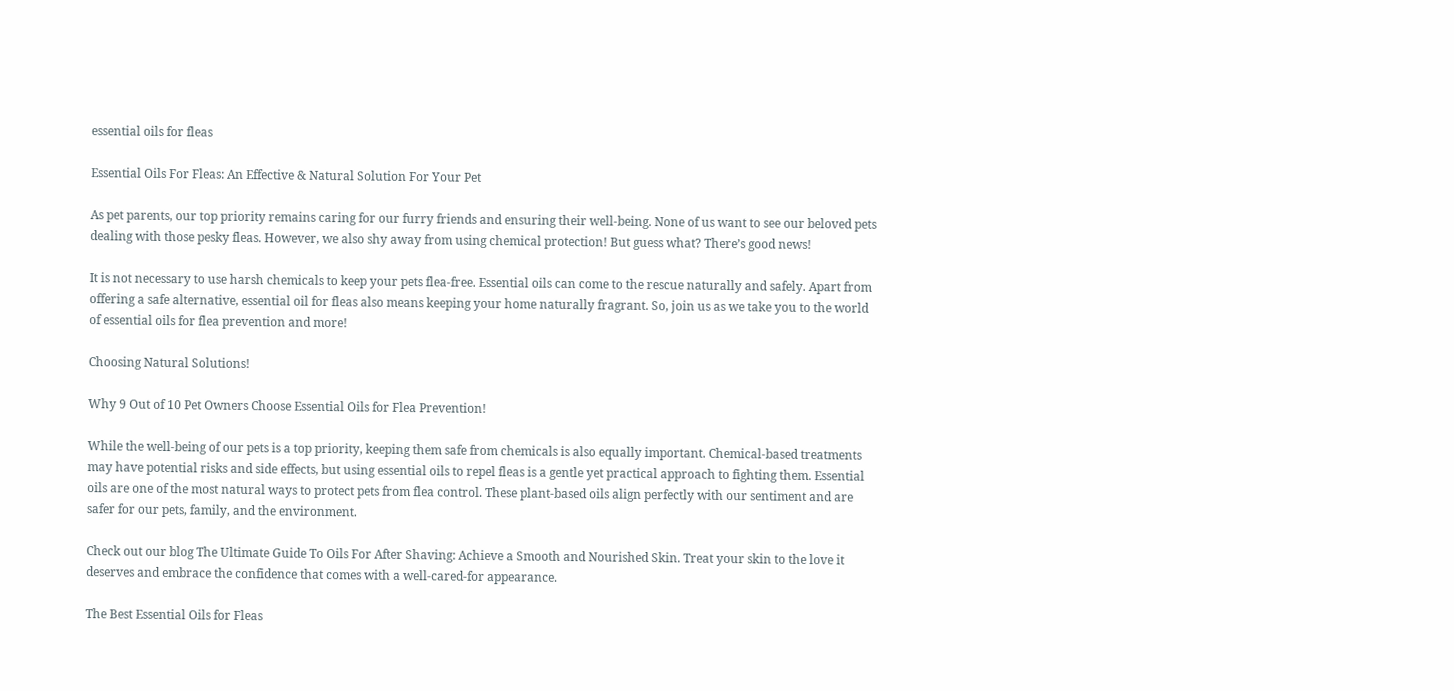essential oils for fleas

Essential Oils For Fleas: An Effective & Natural Solution For Your Pet

As pet parents, our top priority remains caring for our furry friends and ensuring their well-being. None of us want to see our beloved pets dealing with those pesky fleas. However, we also shy away from using chemical protection! But guess what? There’s good news!

It is not necessary to use harsh chemicals to keep your pets flea-free. Essential oils can come to the rescue naturally and safely. Apart from offering a safe alternative, essential oil for fleas also means keeping your home naturally fragrant. So, join us as we take you to the world of essential oils for flea prevention and more!

Choosing Natural Solutions!

Why 9 Out of 10 Pet Owners Choose Essential Oils for Flea Prevention!

While the well-being of our pets is a top priority, keeping them safe from chemicals is also equally important. Chemical-based treatments may have potential risks and side effects, but using essential oils to repel fleas is a gentle yet practical approach to fighting them. Essential oils are one of the most natural ways to protect pets from flea control. These plant-based oils align perfectly with our sentiment and are safer for our pets, family, and the environment.

Check out our blog The Ultimate Guide To Oils For After Shaving: Achieve a Smooth and Nourished Skin. Treat your skin to the love it deserves and embrace the confidence that comes with a well-cared-for appearance.

The Best Essential Oils for Fleas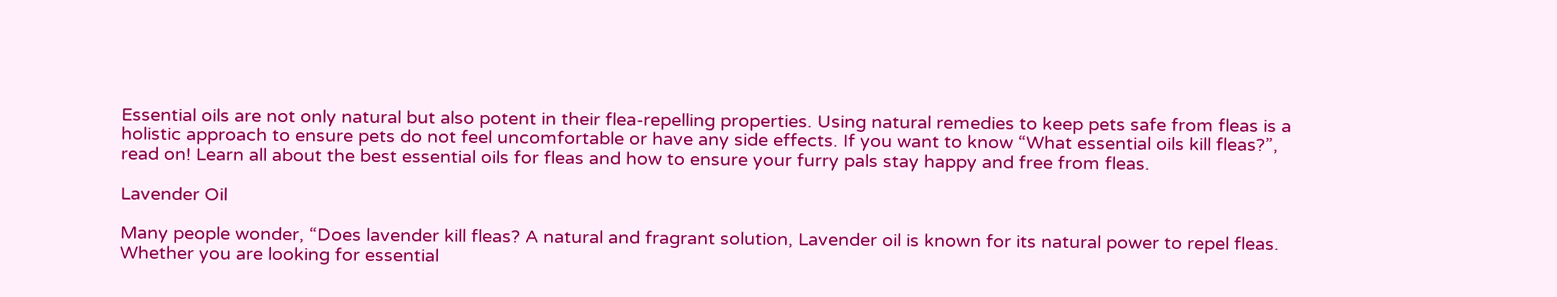Essential oils are not only natural but also potent in their flea-repelling properties. Using natural remedies to keep pets safe from fleas is a holistic approach to ensure pets do not feel uncomfortable or have any side effects. If you want to know “What essential oils kill fleas?”, read on! Learn all about the best essential oils for fleas and how to ensure your furry pals stay happy and free from fleas.

Lavender Oil

Many people wonder, “Does lavender kill fleas? A natural and fragrant solution, Lavender oil is known for its natural power to repel fleas. Whether you are looking for essential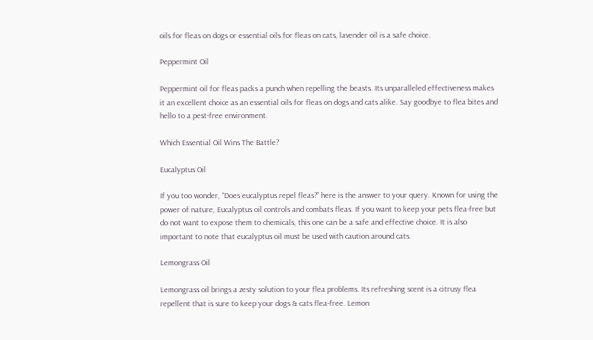oils for fleas on dogs or essential oils for fleas on cats, lavender oil is a safe choice.

Peppermint Oil

Peppermint oil for fleas packs a punch when repelling the beasts. Its unparalleled effectiveness makes it an excellent choice as an essential oils for fleas on dogs and cats alike. Say goodbye to flea bites and hello to a pest-free environment.

Which Essential Oil Wins The Battle?

Eucalyptus Oil

If you too wonder, “Does eucalyptus repel fleas?” here is the answer to your query. Known for using the power of nature, Eucalyptus oil controls and combats fleas. If you want to keep your pets flea-free but do not want to expose them to chemicals, this one can be a safe and effective choice. It is also important to note that eucalyptus oil must be used with caution around cats.

Lemongrass Oil

Lemongrass oil brings a zesty solution to your flea problems. Its refreshing scent is a citrusy flea repellent that is sure to keep your dogs & cats flea-free. Lemon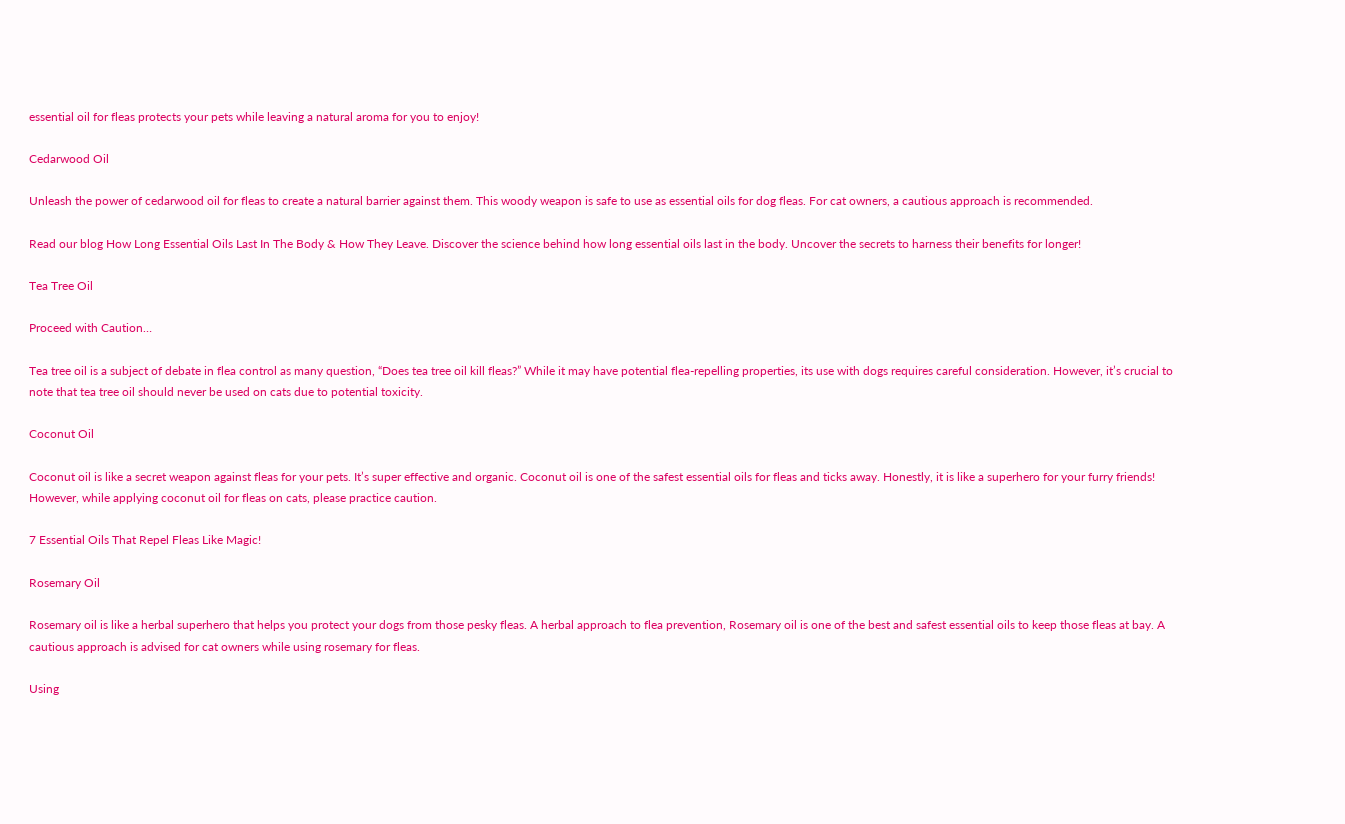essential oil for fleas protects your pets while leaving a natural aroma for you to enjoy!

Cedarwood Oil

Unleash the power of cedarwood oil for fleas to create a natural barrier against them. This woody weapon is safe to use as essential oils for dog fleas. For cat owners, a cautious approach is recommended.

Read our blog How Long Essential Oils Last In The Body & How They Leave. Discover the science behind how long essential oils last in the body. Uncover the secrets to harness their benefits for longer!

Tea Tree Oil

Proceed with Caution…

Tea tree oil is a subject of debate in flea control as many question, “Does tea tree oil kill fleas?” While it may have potential flea-repelling properties, its use with dogs requires careful consideration. However, it’s crucial to note that tea tree oil should never be used on cats due to potential toxicity.

Coconut Oil

Coconut oil is like a secret weapon against fleas for your pets. It’s super effective and organic. Coconut oil is one of the safest essential oils for fleas and ticks away. Honestly, it is like a superhero for your furry friends! However, while applying coconut oil for fleas on cats, please practice caution.

7 Essential Oils That Repel Fleas Like Magic!

Rosemary Oil

Rosemary oil is like a herbal superhero that helps you protect your dogs from those pesky fleas. A herbal approach to flea prevention, Rosemary oil is one of the best and safest essential oils to keep those fleas at bay. A cautious approach is advised for cat owners while using rosemary for fleas.

Using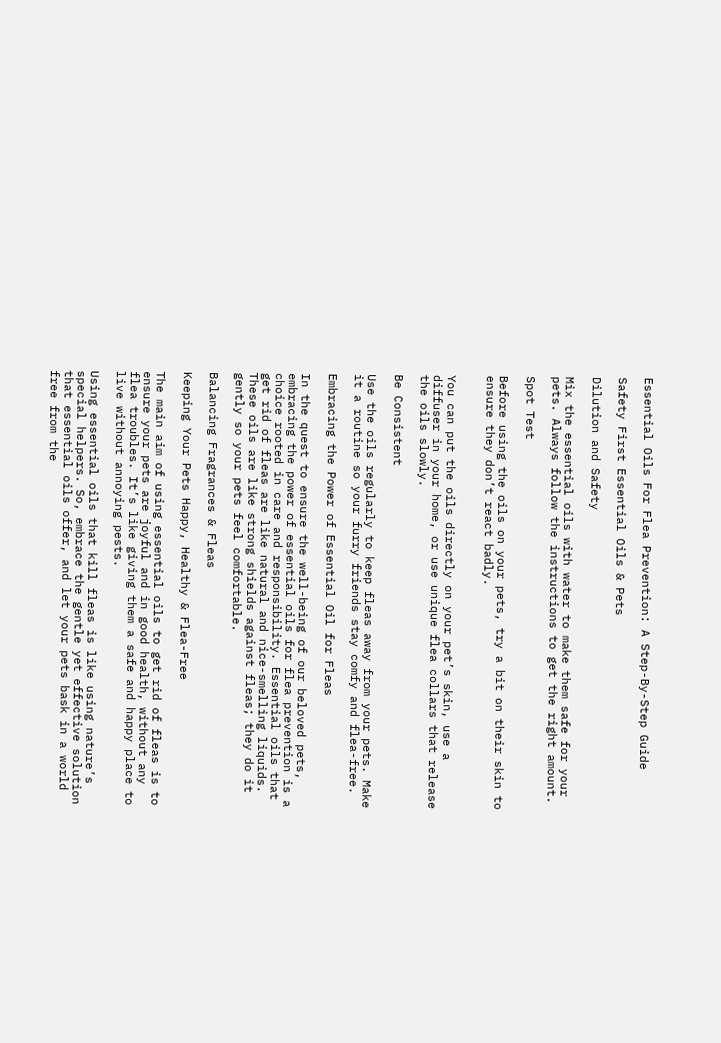Essential Oils For Flea Prevention: A Step-By-Step Guide

Safety First Essential Oils & Pets

Dilution and Safety

Mix the essential oils with water to make them safe for your pets. Always follow the instructions to get the right amount.

Spot Test

Before using the oils on your pets, try a bit on their skin to ensure they don’t react badly.


You can put the oils directly on your pet’s skin, use a diffuser in your home, or use unique flea collars that release the oils slowly.

Be Consistent

Use the oils regularly to keep fleas away from your pets. Make it a routine so your furry friends stay comfy and flea-free.

Embracing the Power of Essential Oil for Fleas

In the quest to ensure the well-being of our beloved pets, embracing the power of essential oils for flea prevention is a choice rooted in care and responsibility. Essential oils that get rid of fleas are like natural and nice-smelling liquids. These oils are like strong shields against fleas; they do it gently so your pets feel comfortable.

Balancing Fragrances & Fleas

Keeping Your Pets Happy, Healthy & Flea-Free

The main aim of using essential oils to get rid of fleas is to ensure your pets are joyful and in good health, without any flea troubles. It’s like giving them a safe and happy place to live without annoying pests.

Using essential oils that kill fleas is like using nature’s special helpers. So, embrace the gentle yet effective solution that essential oils offer, and let your pets bask in a world free from the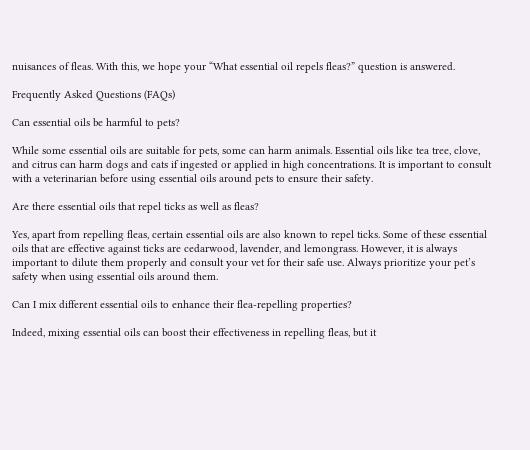nuisances of fleas. With this, we hope your “What essential oil repels fleas?” question is answered.

Frequently Asked Questions (FAQs)

Can essential oils be harmful to pets?

While some essential oils are suitable for pets, some can harm animals. Essential oils like tea tree, clove, and citrus can harm dogs and cats if ingested or applied in high concentrations. It is important to consult with a veterinarian before using essential oils around pets to ensure their safety.

Are there essential oils that repel ticks as well as fleas?

Yes, apart from repelling fleas, certain essential oils are also known to repel ticks. Some of these essential oils that are effective against ticks are cedarwood, lavender, and lemongrass. However, it is always important to dilute them properly and consult your vet for their safe use. Always prioritize your pet’s safety when using essential oils around them.

Can I mix different essential oils to enhance their flea-repelling properties?

Indeed, mixing essential oils can boost their effectiveness in repelling fleas, but it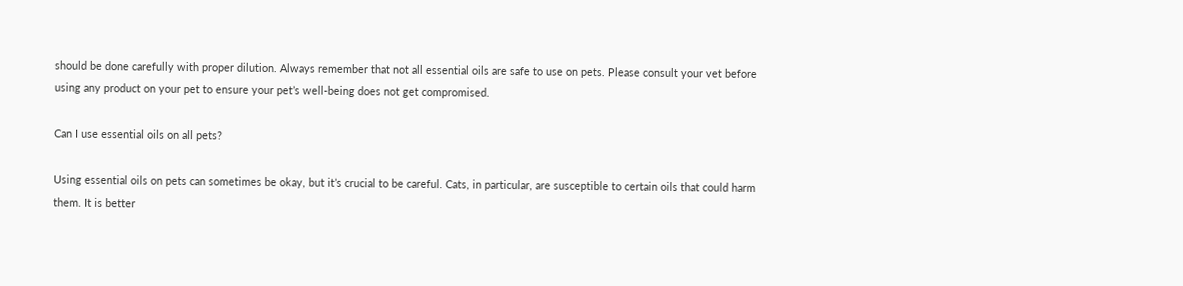should be done carefully with proper dilution. Always remember that not all essential oils are safe to use on pets. Please consult your vet before using any product on your pet to ensure your pet’s well-being does not get compromised.

Can I use essential oils on all pets?

Using essential oils on pets can sometimes be okay, but it’s crucial to be careful. Cats, in particular, are susceptible to certain oils that could harm them. It is better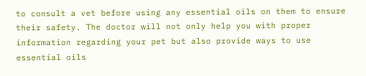to consult a vet before using any essential oils on them to ensure their safety. The doctor will not only help you with proper information regarding your pet but also provide ways to use essential oils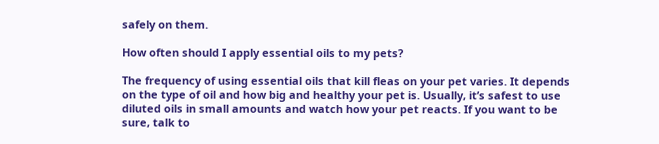safely on them.

How often should I apply essential oils to my pets?

The frequency of using essential oils that kill fleas on your pet varies. It depends on the type of oil and how big and healthy your pet is. Usually, it’s safest to use diluted oils in small amounts and watch how your pet reacts. If you want to be sure, talk to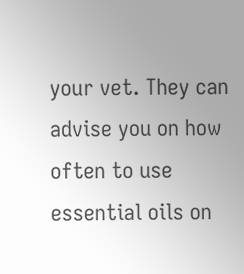your vet. They can advise you on how often to use essential oils on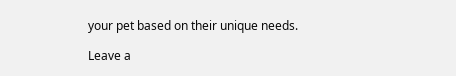your pet based on their unique needs.

Leave a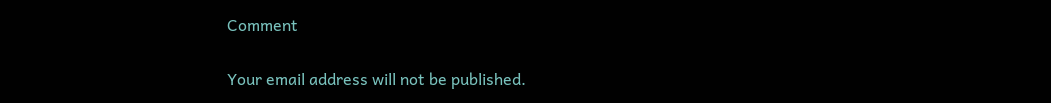Comment

Your email address will not be published.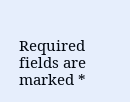Required fields are marked *